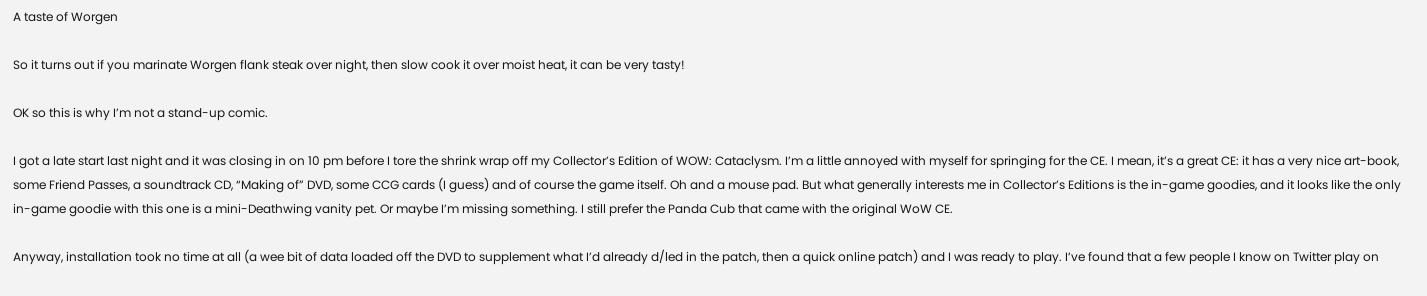A taste of Worgen

So it turns out if you marinate Worgen flank steak over night, then slow cook it over moist heat, it can be very tasty!

OK so this is why I’m not a stand-up comic.

I got a late start last night and it was closing in on 10 pm before I tore the shrink wrap off my Collector’s Edition of WOW: Cataclysm. I’m a little annoyed with myself for springing for the CE. I mean, it’s a great CE: it has a very nice art-book, some Friend Passes, a soundtrack CD, “Making of” DVD, some CCG cards (I guess) and of course the game itself. Oh and a mouse pad. But what generally interests me in Collector’s Editions is the in-game goodies, and it looks like the only in-game goodie with this one is a mini-Deathwing vanity pet. Or maybe I’m missing something. I still prefer the Panda Cub that came with the original WoW CE.

Anyway, installation took no time at all (a wee bit of data loaded off the DVD to supplement what I’d already d/led in the patch, then a quick online patch) and I was ready to play. I’ve found that a few people I know on Twitter play on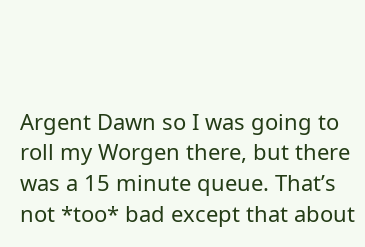Argent Dawn so I was going to roll my Worgen there, but there was a 15 minute queue. That’s not *too* bad except that about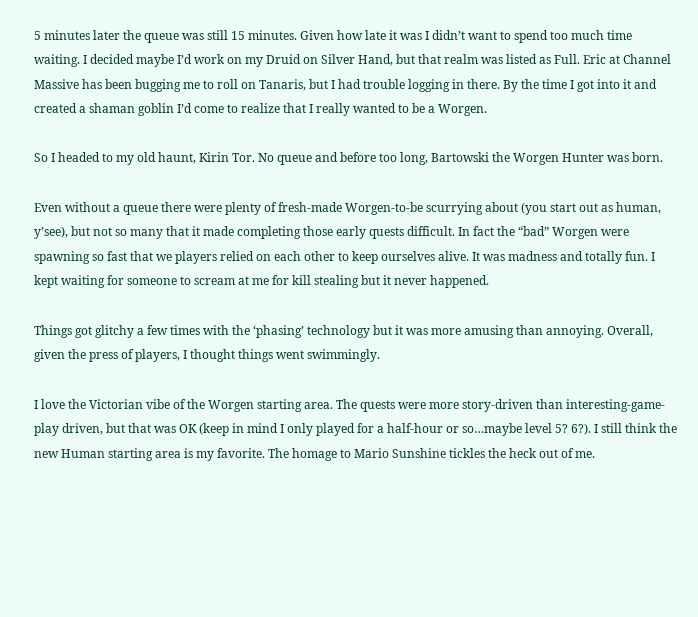5 minutes later the queue was still 15 minutes. Given how late it was I didn’t want to spend too much time waiting. I decided maybe I’d work on my Druid on Silver Hand, but that realm was listed as Full. Eric at Channel Massive has been bugging me to roll on Tanaris, but I had trouble logging in there. By the time I got into it and created a shaman goblin I’d come to realize that I really wanted to be a Worgen.

So I headed to my old haunt, Kirin Tor. No queue and before too long, Bartowski the Worgen Hunter was born.

Even without a queue there were plenty of fresh-made Worgen-to-be scurrying about (you start out as human, y’see), but not so many that it made completing those early quests difficult. In fact the “bad” Worgen were spawning so fast that we players relied on each other to keep ourselves alive. It was madness and totally fun. I kept waiting for someone to scream at me for kill stealing but it never happened.

Things got glitchy a few times with the ‘phasing’ technology but it was more amusing than annoying. Overall, given the press of players, I thought things went swimmingly.

I love the Victorian vibe of the Worgen starting area. The quests were more story-driven than interesting-game-play driven, but that was OK (keep in mind I only played for a half-hour or so…maybe level 5? 6?). I still think the new Human starting area is my favorite. The homage to Mario Sunshine tickles the heck out of me.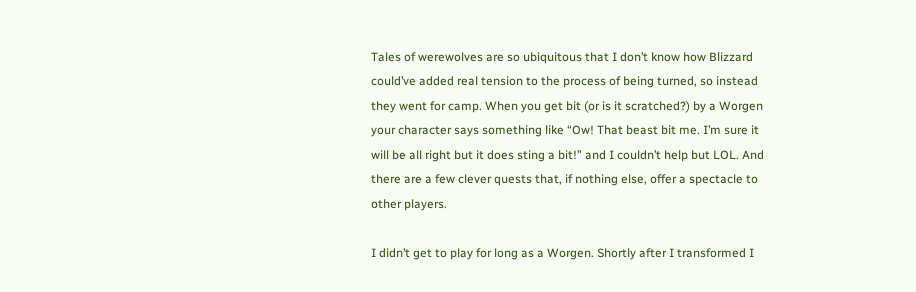Tales of werewolves are so ubiquitous that I don’t know how Blizzard could’ve added real tension to the process of being turned, so instead they went for camp. When you get bit (or is it scratched?) by a Worgen your character says something like “Ow! That beast bit me. I’m sure it will be all right but it does sting a bit!” and I couldn’t help but LOL. And there are a few clever quests that, if nothing else, offer a spectacle to other players.

I didn’t get to play for long as a Worgen. Shortly after I transformed I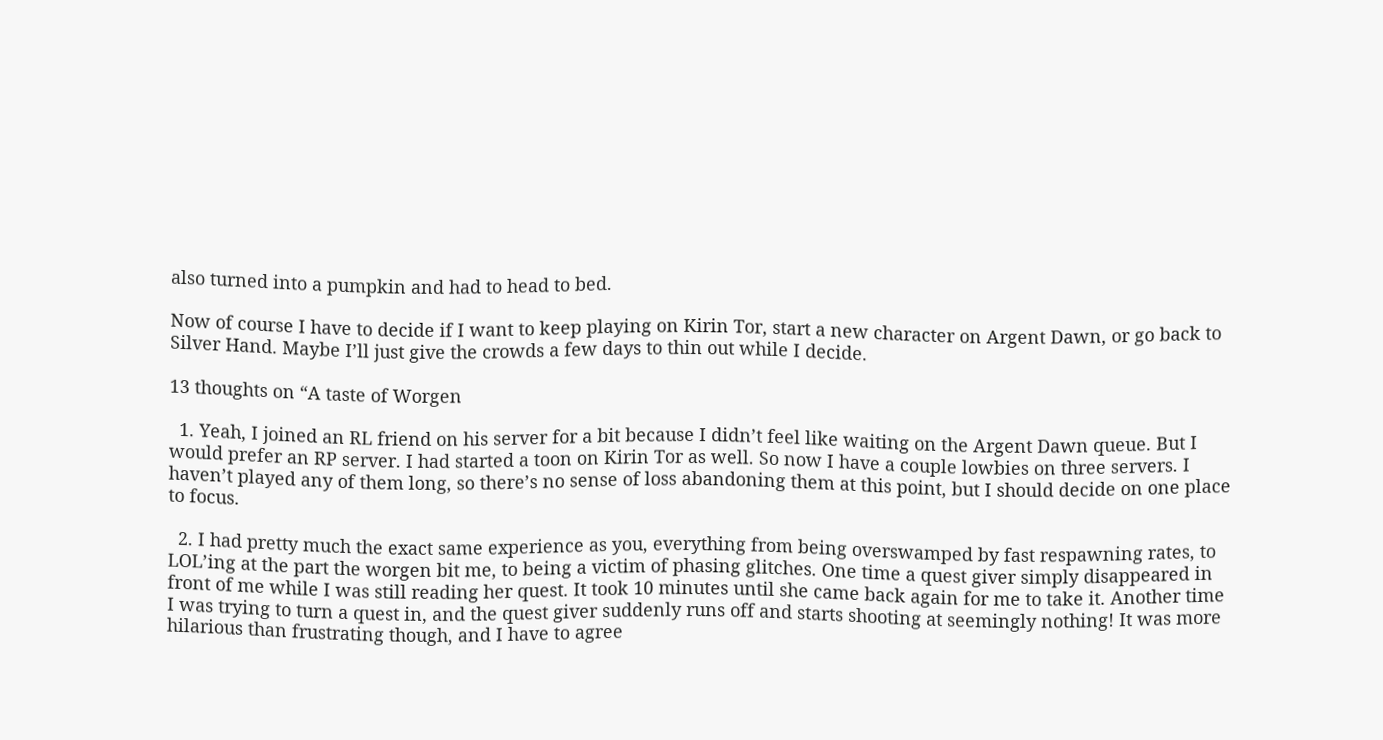also turned into a pumpkin and had to head to bed.

Now of course I have to decide if I want to keep playing on Kirin Tor, start a new character on Argent Dawn, or go back to Silver Hand. Maybe I’ll just give the crowds a few days to thin out while I decide.

13 thoughts on “A taste of Worgen

  1. Yeah, I joined an RL friend on his server for a bit because I didn’t feel like waiting on the Argent Dawn queue. But I would prefer an RP server. I had started a toon on Kirin Tor as well. So now I have a couple lowbies on three servers. I haven’t played any of them long, so there’s no sense of loss abandoning them at this point, but I should decide on one place to focus.

  2. I had pretty much the exact same experience as you, everything from being overswamped by fast respawning rates, to LOL’ing at the part the worgen bit me, to being a victim of phasing glitches. One time a quest giver simply disappeared in front of me while I was still reading her quest. It took 10 minutes until she came back again for me to take it. Another time I was trying to turn a quest in, and the quest giver suddenly runs off and starts shooting at seemingly nothing! It was more hilarious than frustrating though, and I have to agree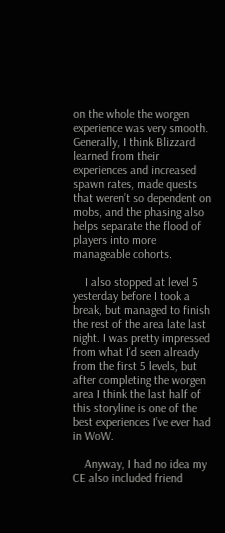on the whole the worgen experience was very smooth. Generally, I think Blizzard learned from their experiences and increased spawn rates, made quests that weren’t so dependent on mobs, and the phasing also helps separate the flood of players into more manageable cohorts.

    I also stopped at level 5 yesterday before I took a break, but managed to finish the rest of the area late last night. I was pretty impressed from what I’d seen already from the first 5 levels, but after completing the worgen area I think the last half of this storyline is one of the best experiences I’ve ever had in WoW.

    Anyway, I had no idea my CE also included friend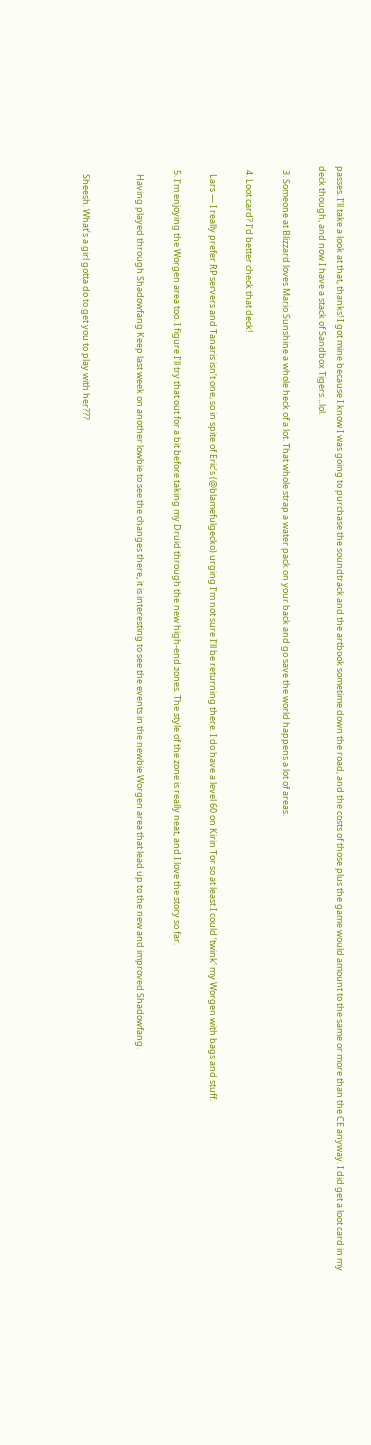passes. I’ll take a look at that, thanks! I got mine because I know I was going to purchase the soundtrack and the artbook sometime down the road, and the costs of those plus the game would amount to the same or more than the CE anyway. I did get a loot card in my deck though, and now I have a stack of Sandbox Tigers…lol.

  3. Someone at Blizzard loves Mario Sunshine a whole heck of a lot. That whole strap a water pack on your back and go save the world happens a lot of areas.

  4. Loot card? I’d better check that deck!

    Lars — I really prefer RP servers and Tanaris isn’t one, so in spite of Eric’s (@blamefulgecko) urging I’m not sure I’ll be returning there. I do have a level 60 on Kirin Tor so at least I could ‘twink’ my Worgen with bags and stuff.

  5. I’m enjoying the Worgen area too. I figure I’ll try that out for a bit before taking my Druid through the new high-end zones. The style of the zone is really neat, and I love the story so far.

    Having played through Shadowfang Keep last week on another lowbie to see the changes there, it is interesting to see the events in the newbie Worgen area that lead up to the new and improved Shadowfang.


    Sheesh. What’s a girl gotta do to get you to play with her???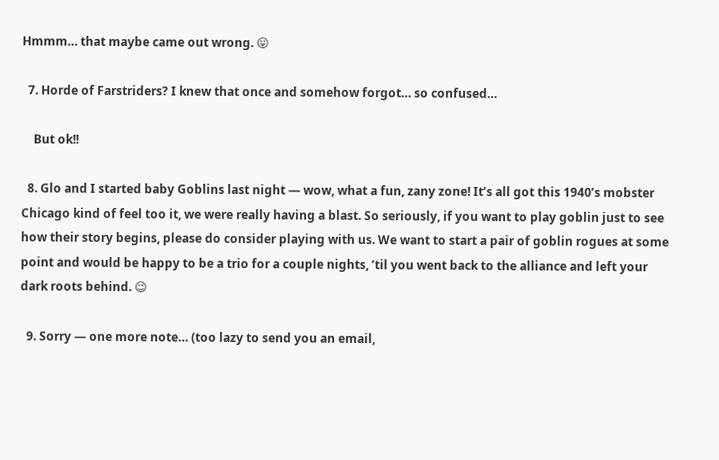Hmmm… that maybe came out wrong. 😛

  7. Horde of Farstriders? I knew that once and somehow forgot… so confused…

    But ok!!

  8. Glo and I started baby Goblins last night — wow, what a fun, zany zone! It’s all got this 1940’s mobster Chicago kind of feel too it, we were really having a blast. So seriously, if you want to play goblin just to see how their story begins, please do consider playing with us. We want to start a pair of goblin rogues at some point and would be happy to be a trio for a couple nights, ’til you went back to the alliance and left your dark roots behind. 😉

  9. Sorry — one more note… (too lazy to send you an email,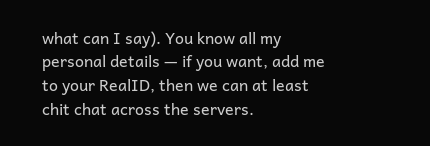what can I say). You know all my personal details — if you want, add me to your RealID, then we can at least chit chat across the servers.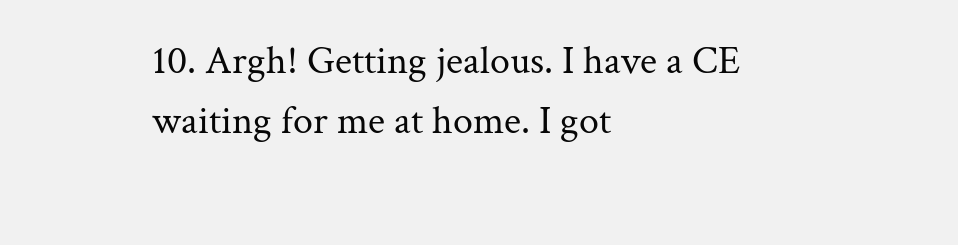10. Argh! Getting jealous. I have a CE waiting for me at home. I got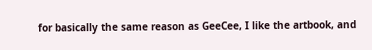for basically the same reason as GeeCee, I like the artbook, and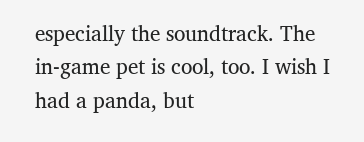especially the soundtrack. The in-game pet is cool, too. I wish I had a panda, but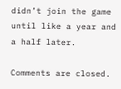didn’t join the game until like a year and a half later.

Comments are closed.